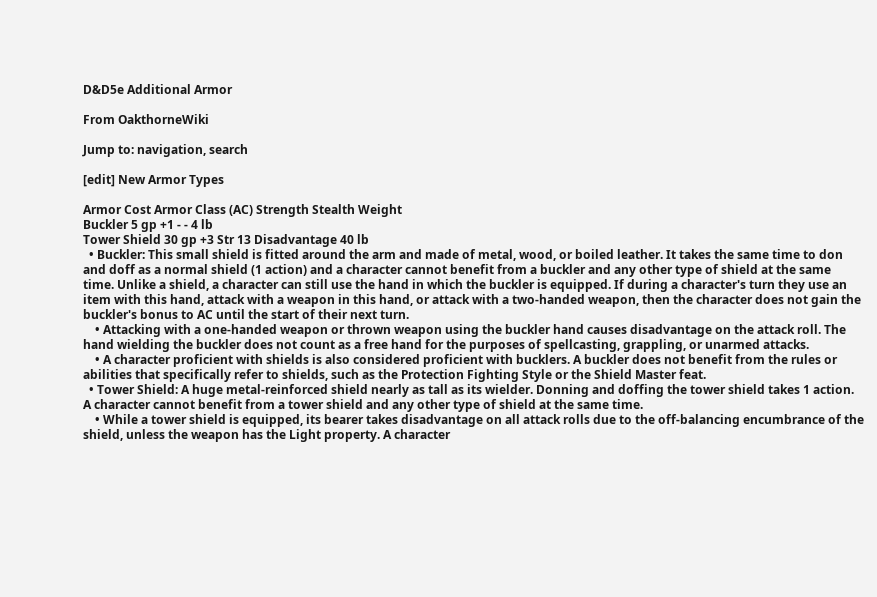D&D5e Additional Armor

From OakthorneWiki

Jump to: navigation, search

[edit] New Armor Types

Armor Cost Armor Class (AC) Strength Stealth Weight
Buckler 5 gp +1 - - 4 lb
Tower Shield 30 gp +3 Str 13 Disadvantage 40 lb
  • Buckler: This small shield is fitted around the arm and made of metal, wood, or boiled leather. It takes the same time to don and doff as a normal shield (1 action) and a character cannot benefit from a buckler and any other type of shield at the same time. Unlike a shield, a character can still use the hand in which the buckler is equipped. If during a character's turn they use an item with this hand, attack with a weapon in this hand, or attack with a two-handed weapon, then the character does not gain the buckler's bonus to AC until the start of their next turn.
    • Attacking with a one-handed weapon or thrown weapon using the buckler hand causes disadvantage on the attack roll. The hand wielding the buckler does not count as a free hand for the purposes of spellcasting, grappling, or unarmed attacks.
    • A character proficient with shields is also considered proficient with bucklers. A buckler does not benefit from the rules or abilities that specifically refer to shields, such as the Protection Fighting Style or the Shield Master feat.
  • Tower Shield: A huge metal-reinforced shield nearly as tall as its wielder. Donning and doffing the tower shield takes 1 action. A character cannot benefit from a tower shield and any other type of shield at the same time.
    • While a tower shield is equipped, its bearer takes disadvantage on all attack rolls due to the off-balancing encumbrance of the shield, unless the weapon has the Light property. A character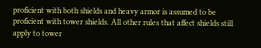proficient with both shields and heavy armor is assumed to be proficient with tower shields. All other rules that affect shields still apply to tower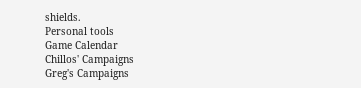shields.
Personal tools
Game Calendar
Chillos' Campaigns
Greg's Campaigns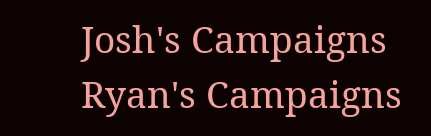Josh's Campaigns
Ryan's Campaigns